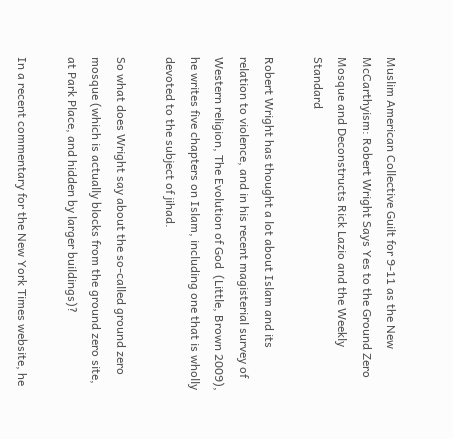Muslim American Collective Guilt for 9-11 as the New McCarthyism: Robert Wright Says Yes to the Ground Zero Mosque and Deconstructs Rick Lazio and the Weekly Standard

Robert Wright has thought a lot about Islam and its relation to violence, and in his recent magisterial survey of Western religion, The Evolution of God  (Little, Brown 2009), he writes five chapters on Islam, including one that is wholly devoted to the subject of jihad.

So what does Wright say about the so-called ground zero mosque (which is actually blocks from the ground zero site, at Park Place, and hidden by larger buildings)?

In a recent commentary for the New York Times website, he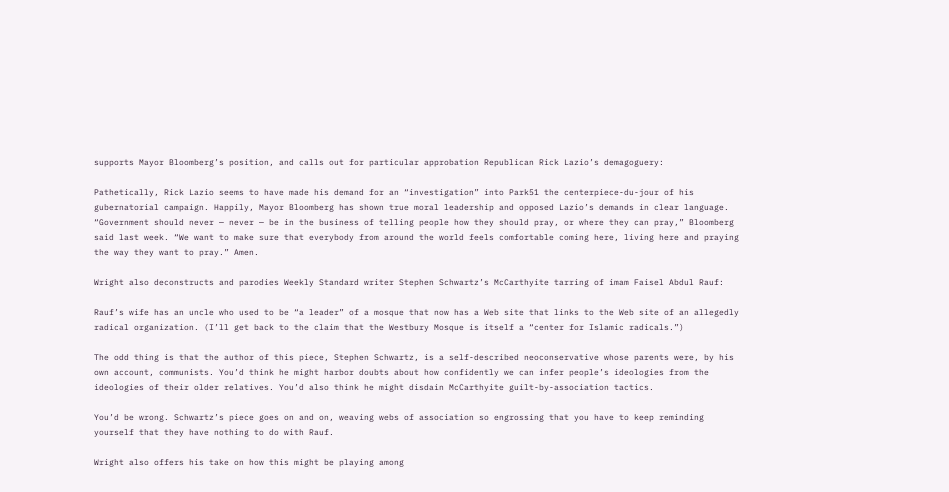supports Mayor Bloomberg’s position, and calls out for particular approbation Republican Rick Lazio’s demagoguery:

Pathetically, Rick Lazio seems to have made his demand for an “investigation” into Park51 the centerpiece-du-jour of his gubernatorial campaign. Happily, Mayor Bloomberg has shown true moral leadership and opposed Lazio’s demands in clear language. “Government should never — never — be in the business of telling people how they should pray, or where they can pray,” Bloomberg said last week. “We want to make sure that everybody from around the world feels comfortable coming here, living here and praying the way they want to pray.” Amen.

Wright also deconstructs and parodies Weekly Standard writer Stephen Schwartz’s McCarthyite tarring of imam Faisel Abdul Rauf:

Rauf’s wife has an uncle who used to be “a leader” of a mosque that now has a Web site that links to the Web site of an allegedly radical organization. (I’ll get back to the claim that the Westbury Mosque is itself a “center for Islamic radicals.”)

The odd thing is that the author of this piece, Stephen Schwartz, is a self-described neoconservative whose parents were, by his own account, communists. You’d think he might harbor doubts about how confidently we can infer people’s ideologies from the ideologies of their older relatives. You’d also think he might disdain McCarthyite guilt-by-association tactics.

You’d be wrong. Schwartz’s piece goes on and on, weaving webs of association so engrossing that you have to keep reminding yourself that they have nothing to do with Rauf.

Wright also offers his take on how this might be playing among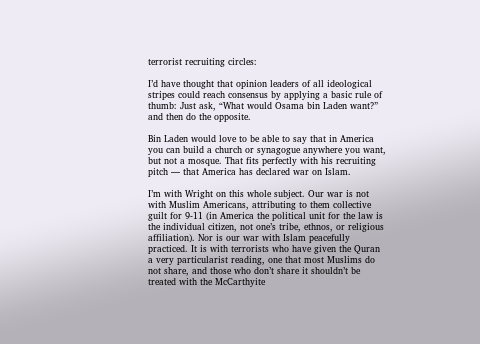terrorist recruiting circles:

I’d have thought that opinion leaders of all ideological stripes could reach consensus by applying a basic rule of thumb: Just ask, “What would Osama bin Laden want?” and then do the opposite.

Bin Laden would love to be able to say that in America you can build a church or synagogue anywhere you want, but not a mosque. That fits perfectly with his recruiting pitch — that America has declared war on Islam.

I’m with Wright on this whole subject. Our war is not with Muslim Americans, attributing to them collective guilt for 9-11 (in America the political unit for the law is the individual citizen, not one’s tribe, ethnos, or religious affiliation). Nor is our war with Islam peacefully practiced. It is with terrorists who have given the Quran a very particularist reading, one that most Muslims do not share, and those who don’t share it shouldn’t be treated with the McCarthyite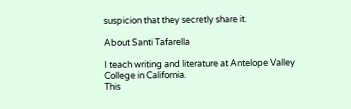suspicion that they secretly share it.

About Santi Tafarella

I teach writing and literature at Antelope Valley College in California.
This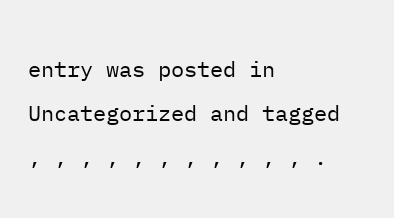entry was posted in Uncategorized and tagged , , , , , , , , , , , .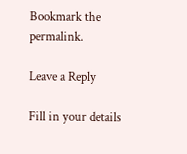Bookmark the permalink.

Leave a Reply

Fill in your details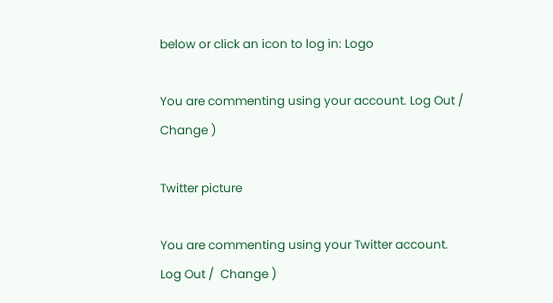below or click an icon to log in: Logo

You are commenting using your account. Log Out /  Change )

Twitter picture

You are commenting using your Twitter account. Log Out /  Change )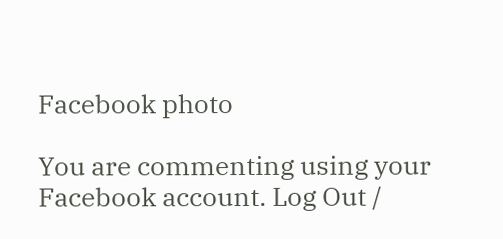Facebook photo

You are commenting using your Facebook account. Log Out /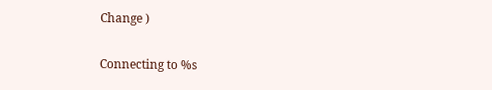Change )

Connecting to %s